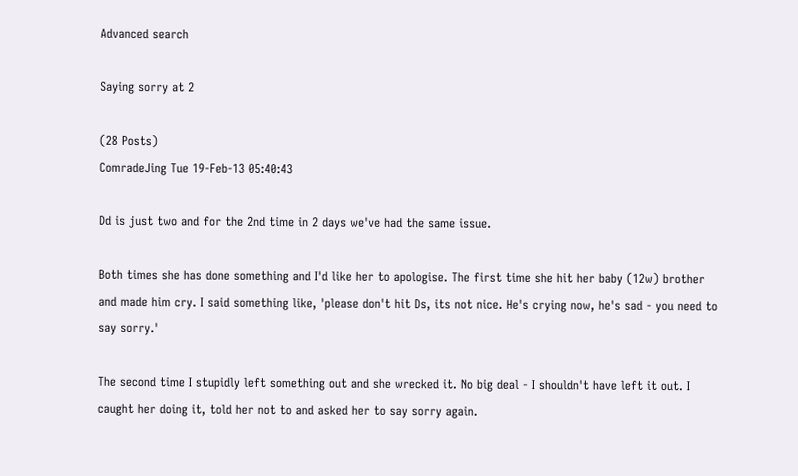Advanced search

Saying sorry at 2

(28 Posts)
ComradeJing Tue 19-Feb-13 05:40:43

Dd is just two and for the 2nd time in 2 days we've had the same issue.

Both times she has done something and I'd like her to apologise. The first time she hit her baby (12w) brother and made him cry. I said something like, 'please don't hit Ds, its not nice. He's crying now, he's sad - you need to say sorry.'

The second time I stupidly left something out and she wrecked it. No big deal - I shouldn't have left it out. I caught her doing it, told her not to and asked her to say sorry again.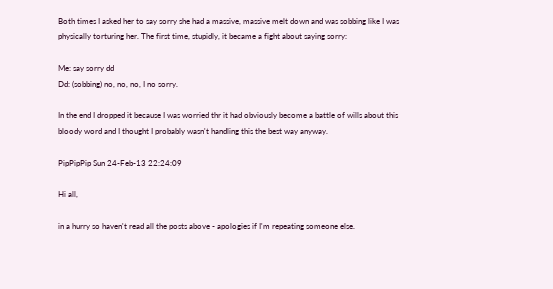Both times I asked her to say sorry she had a massive, massive melt down and was sobbing like I was physically torturing her. The first time, stupidly, it became a fight about saying sorry:

Me: say sorry dd
Dd: (sobbing) no, no, no, I no sorry.

In the end I dropped it because I was worried thr it had obviously become a battle of wills about this bloody word and I thought I probably wasn't handling this the best way anyway.

PipPipPip Sun 24-Feb-13 22:24:09

Hi all,

in a hurry so haven't read all the posts above - apologies if I'm repeating someone else.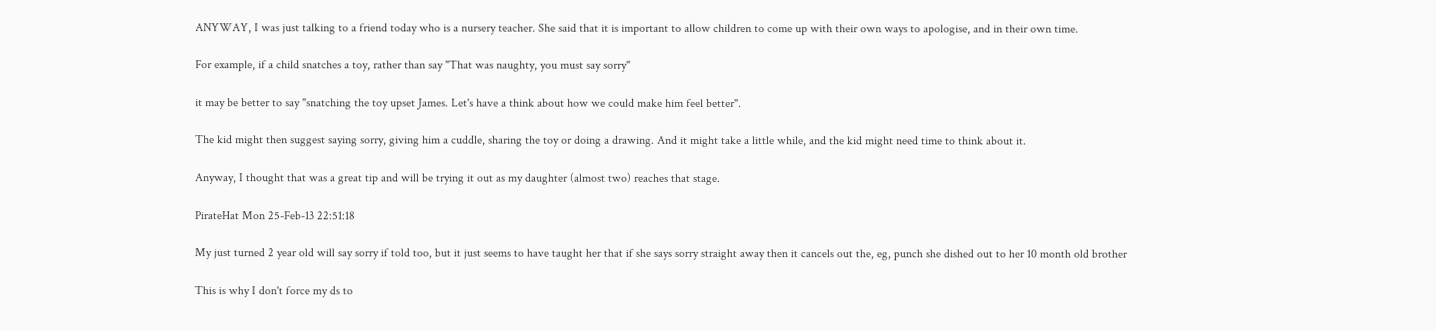ANYWAY, I was just talking to a friend today who is a nursery teacher. She said that it is important to allow children to come up with their own ways to apologise, and in their own time.

For example, if a child snatches a toy, rather than say "That was naughty, you must say sorry"

it may be better to say "snatching the toy upset James. Let's have a think about how we could make him feel better".

The kid might then suggest saying sorry, giving him a cuddle, sharing the toy or doing a drawing. And it might take a little while, and the kid might need time to think about it.

Anyway, I thought that was a great tip and will be trying it out as my daughter (almost two) reaches that stage.

PirateHat Mon 25-Feb-13 22:51:18

My just turned 2 year old will say sorry if told too, but it just seems to have taught her that if she says sorry straight away then it cancels out the, eg, punch she dished out to her 10 month old brother

This is why I don't force my ds to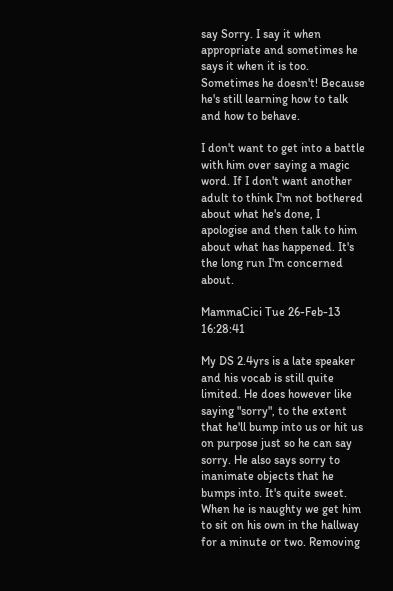say Sorry. I say it when appropriate and sometimes he says it when it is too. Sometimes he doesn't! Because he's still learning how to talk and how to behave.

I don't want to get into a battle with him over saying a magic word. If I don't want another adult to think I'm not bothered about what he's done, I apologise and then talk to him about what has happened. It's the long run I'm concerned about.

MammaCici Tue 26-Feb-13 16:28:41

My DS 2.4yrs is a late speaker and his vocab is still quite limited. He does however like saying "sorry", to the extent that he'll bump into us or hit us on purpose just so he can say sorry. He also says sorry to inanimate objects that he bumps into. It's quite sweet.
When he is naughty we get him to sit on his own in the hallway for a minute or two. Removing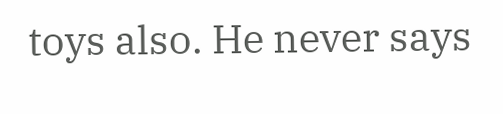toys also. He never says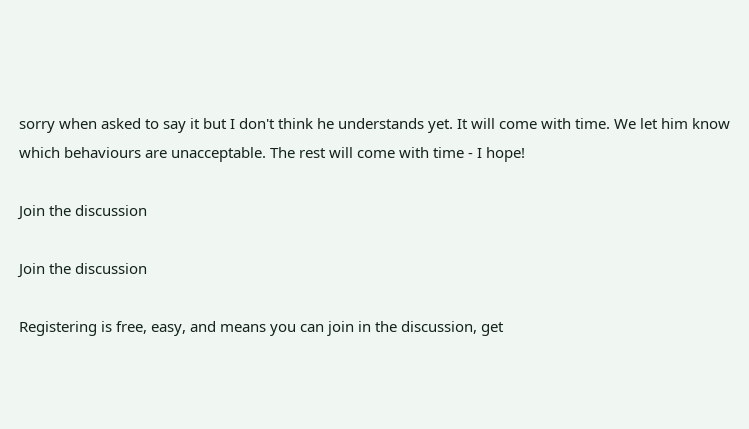sorry when asked to say it but I don't think he understands yet. It will come with time. We let him know which behaviours are unacceptable. The rest will come with time - I hope!

Join the discussion

Join the discussion

Registering is free, easy, and means you can join in the discussion, get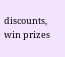discounts, win prizes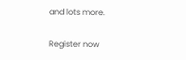and lots more.

Register now